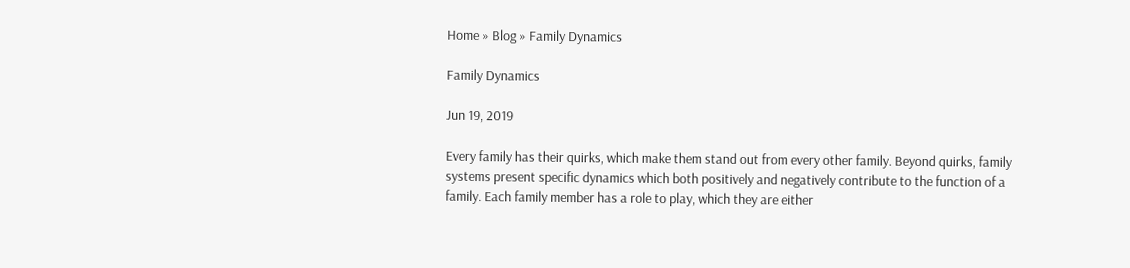Home » Blog » Family Dynamics

Family Dynamics

Jun 19, 2019

Every family has their quirks, which make them stand out from every other family. Beyond quirks, family systems present specific dynamics which both positively and negatively contribute to the function of a family. Each family member has a role to play, which they are either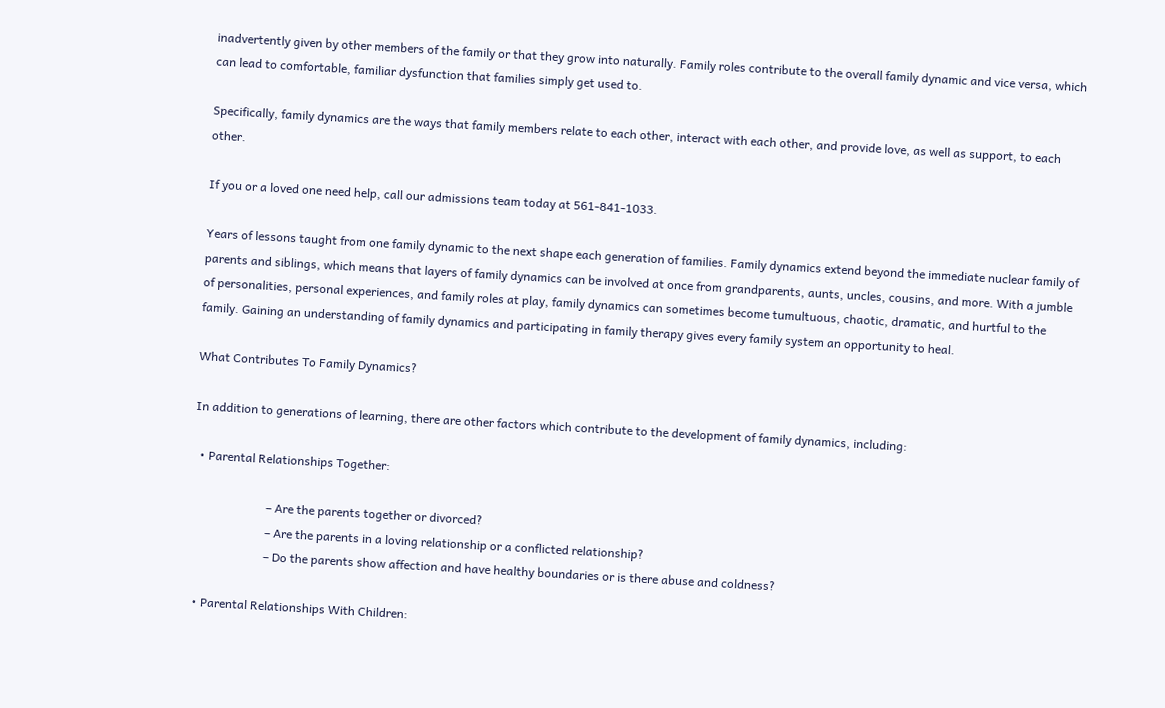inadvertently given by other members of the family or that they grow into naturally. Family roles contribute to the overall family dynamic and vice versa, which can lead to comfortable, familiar dysfunction that families simply get used to.

Specifically, family dynamics are the ways that family members relate to each other, interact with each other, and provide love, as well as support, to each other.

If you or a loved one need help, call our admissions team today at 561-841-1033.

Years of lessons taught from one family dynamic to the next shape each generation of families. Family dynamics extend beyond the immediate nuclear family of parents and siblings, which means that layers of family dynamics can be involved at once from grandparents, aunts, uncles, cousins, and more. With a jumble of personalities, personal experiences, and family roles at play, family dynamics can sometimes become tumultuous, chaotic, dramatic, and hurtful to the family. Gaining an understanding of family dynamics and participating in family therapy gives every family system an opportunity to heal.

What Contributes To Family Dynamics?

In addition to generations of learning, there are other factors which contribute to the development of family dynamics, including:

  • Parental Relationships Together:

                         – Are the parents together or divorced?
                         – Are the parents in a loving relationship or a conflicted relationship?
                         – Do the parents show affection and have healthy boundaries or is there abuse and coldness?

  • Parental Relationships With Children: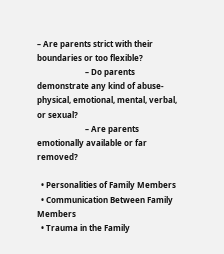– Are parents strict with their boundaries or too flexible?
                        – Do parents demonstrate any kind of abuse- physical, emotional, mental, verbal, or sexual?
                        – Are parents emotionally available or far removed?

  • Personalities of Family Members
  • Communication Between Family Members
  • Trauma in the Family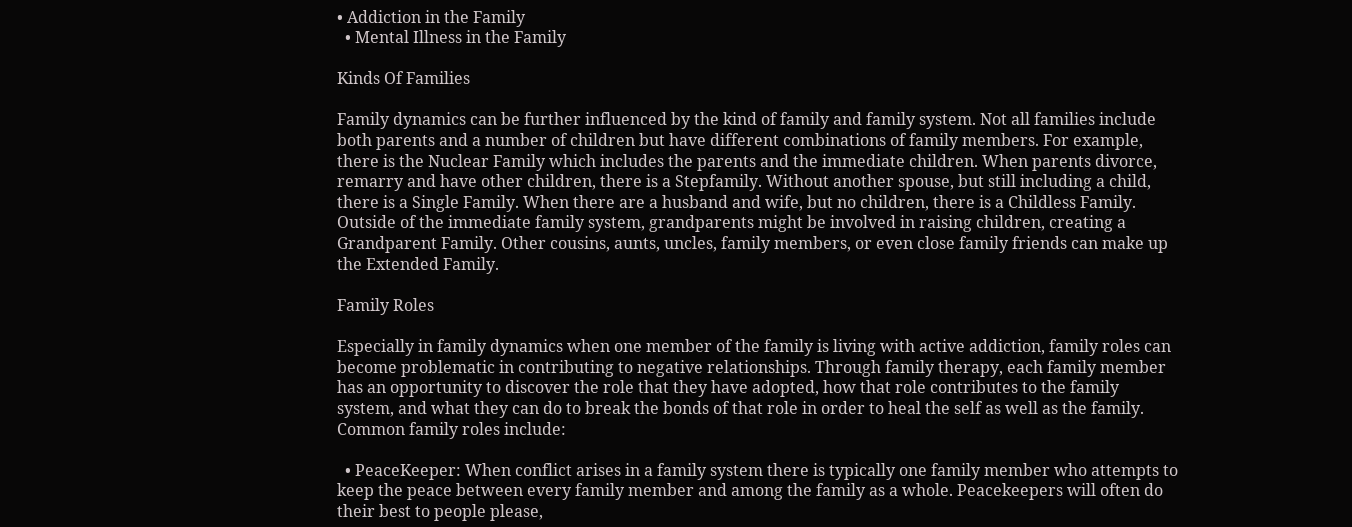• Addiction in the Family
  • Mental Illness in the Family

Kinds Of Families

Family dynamics can be further influenced by the kind of family and family system. Not all families include both parents and a number of children but have different combinations of family members. For example, there is the Nuclear Family which includes the parents and the immediate children. When parents divorce, remarry and have other children, there is a Stepfamily. Without another spouse, but still including a child, there is a Single Family. When there are a husband and wife, but no children, there is a Childless Family. Outside of the immediate family system, grandparents might be involved in raising children, creating a Grandparent Family. Other cousins, aunts, uncles, family members, or even close family friends can make up the Extended Family.

Family Roles

Especially in family dynamics when one member of the family is living with active addiction, family roles can become problematic in contributing to negative relationships. Through family therapy, each family member has an opportunity to discover the role that they have adopted, how that role contributes to the family system, and what they can do to break the bonds of that role in order to heal the self as well as the family. Common family roles include:

  • PeaceKeeper: When conflict arises in a family system there is typically one family member who attempts to keep the peace between every family member and among the family as a whole. Peacekeepers will often do their best to people please,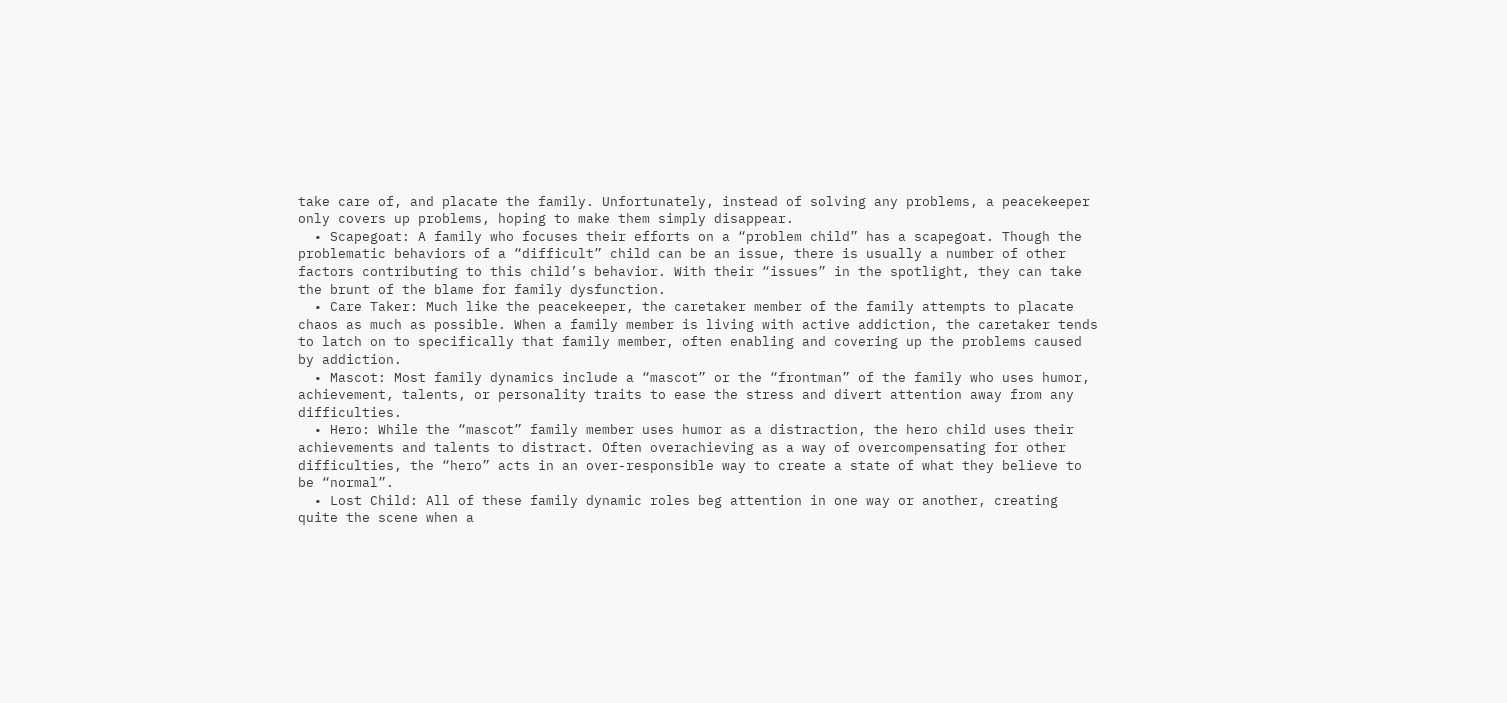take care of, and placate the family. Unfortunately, instead of solving any problems, a peacekeeper only covers up problems, hoping to make them simply disappear.
  • Scapegoat: A family who focuses their efforts on a “problem child” has a scapegoat. Though the problematic behaviors of a “difficult” child can be an issue, there is usually a number of other factors contributing to this child’s behavior. With their “issues” in the spotlight, they can take the brunt of the blame for family dysfunction.
  • Care Taker: Much like the peacekeeper, the caretaker member of the family attempts to placate chaos as much as possible. When a family member is living with active addiction, the caretaker tends to latch on to specifically that family member, often enabling and covering up the problems caused by addiction.
  • Mascot: Most family dynamics include a “mascot” or the “frontman” of the family who uses humor, achievement, talents, or personality traits to ease the stress and divert attention away from any difficulties.
  • Hero: While the “mascot” family member uses humor as a distraction, the hero child uses their achievements and talents to distract. Often overachieving as a way of overcompensating for other difficulties, the “hero” acts in an over-responsible way to create a state of what they believe to be “normal”.
  • Lost Child: All of these family dynamic roles beg attention in one way or another, creating quite the scene when a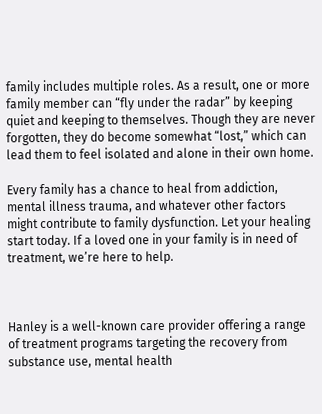family includes multiple roles. As a result, one or more family member can “fly under the radar” by keeping quiet and keeping to themselves. Though they are never forgotten, they do become somewhat “lost,” which can lead them to feel isolated and alone in their own home.

Every family has a chance to heal from addiction, mental illness trauma, and whatever other factors might contribute to family dysfunction. Let your healing start today. If a loved one in your family is in need of treatment, we’re here to help.



Hanley is a well-known care provider offering a range of treatment programs targeting the recovery from substance use, mental health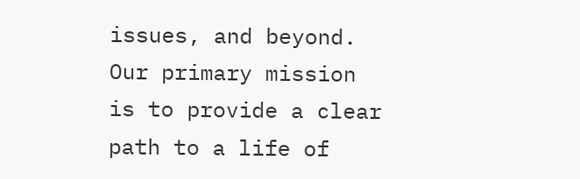issues, and beyond. Our primary mission is to provide a clear path to a life of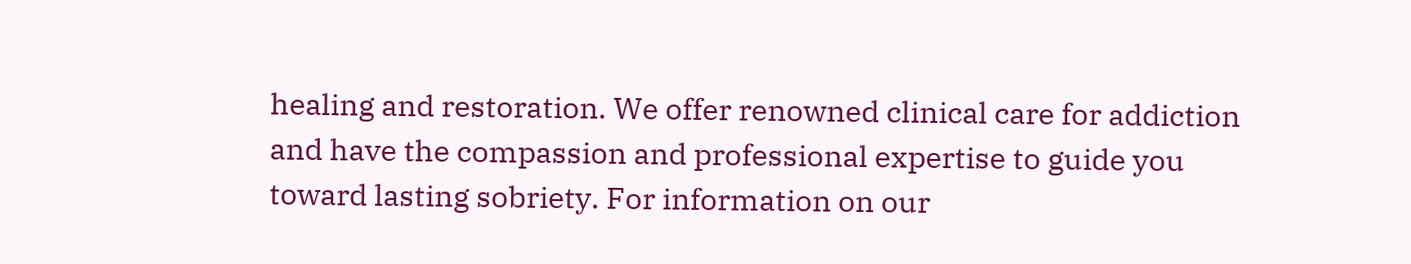healing and restoration. We offer renowned clinical care for addiction and have the compassion and professional expertise to guide you toward lasting sobriety. For information on our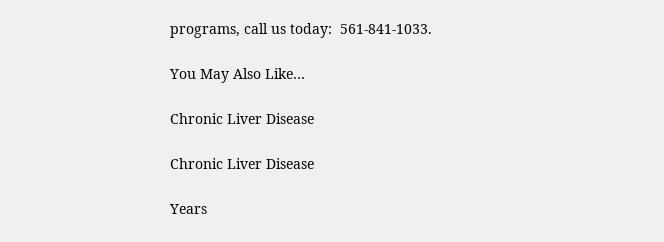programs, call us today:  561-841-1033.

You May Also Like…

Chronic Liver Disease

Chronic Liver Disease

Years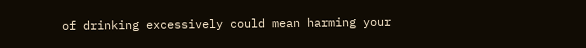of drinking excessively could mean harming your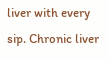liver with every sip. Chronic liver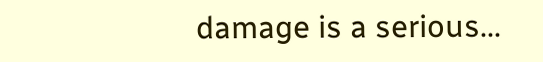damage is a serious...